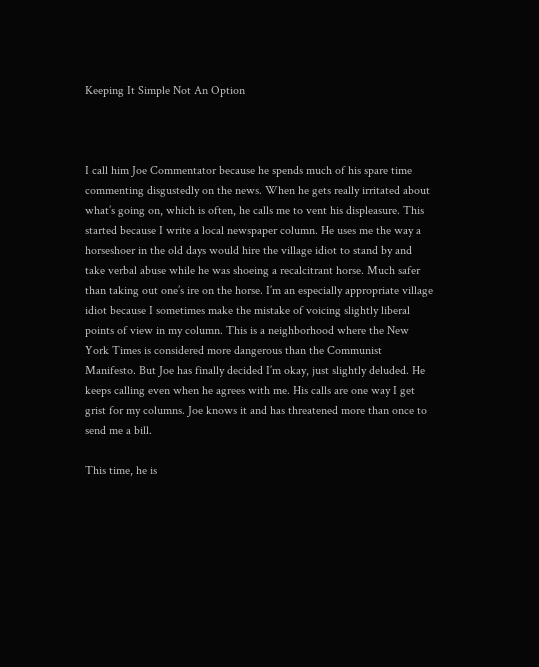Keeping It Simple Not An Option



I call him Joe Commentator because he spends much of his spare time commenting disgustedly on the news. When he gets really irritated about what’s going on, which is often, he calls me to vent his displeasure. This started because I write a local newspaper column. He uses me the way a horseshoer in the old days would hire the village idiot to stand by and take verbal abuse while he was shoeing a recalcitrant horse. Much safer than taking out one’s ire on the horse. I’m an especially appropriate village idiot because I sometimes make the mistake of voicing slightly liberal points of view in my column. This is a neighborhood where the New York Times is considered more dangerous than the Communist Manifesto. But Joe has finally decided I’m okay, just slightly deluded. He keeps calling even when he agrees with me. His calls are one way I get grist for my columns. Joe knows it and has threatened more than once to send me a bill.

This time, he is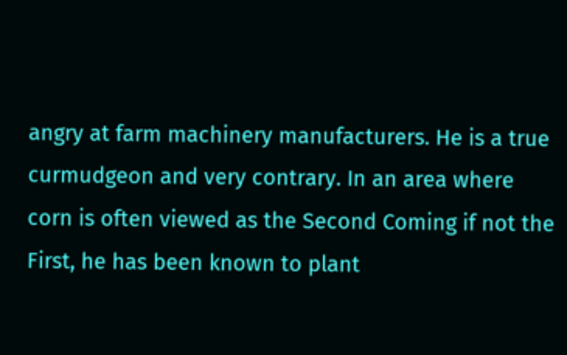angry at farm machinery manufacturers. He is a true curmudgeon and very contrary. In an area where corn is often viewed as the Second Coming if not the First, he has been known to plant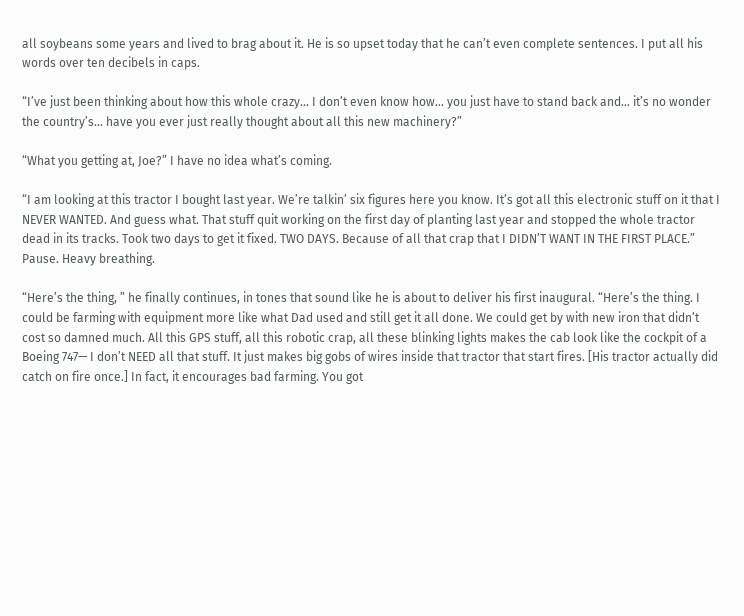all soybeans some years and lived to brag about it. He is so upset today that he can’t even complete sentences. I put all his words over ten decibels in caps.

“I’ve just been thinking about how this whole crazy… I don’t even know how… you just have to stand back and… it’s no wonder the country’s… have you ever just really thought about all this new machinery?”

“What you getting at, Joe?” I have no idea what’s coming.

“I am looking at this tractor I bought last year. We’re talkin’ six figures here you know. It’s got all this electronic stuff on it that I NEVER WANTED. And guess what. That stuff quit working on the first day of planting last year and stopped the whole tractor dead in its tracks. Took two days to get it fixed. TWO DAYS. Because of all that crap that I DIDN’T WANT IN THE FIRST PLACE.”  Pause. Heavy breathing.

“Here’s the thing, ” he finally continues, in tones that sound like he is about to deliver his first inaugural. “Here’s the thing. I could be farming with equipment more like what Dad used and still get it all done. We could get by with new iron that didn’t cost so damned much. All this GPS stuff, all this robotic crap, all these blinking lights makes the cab look like the cockpit of a Boeing 747— I don’t NEED all that stuff. It just makes big gobs of wires inside that tractor that start fires. [His tractor actually did catch on fire once.] In fact, it encourages bad farming. You got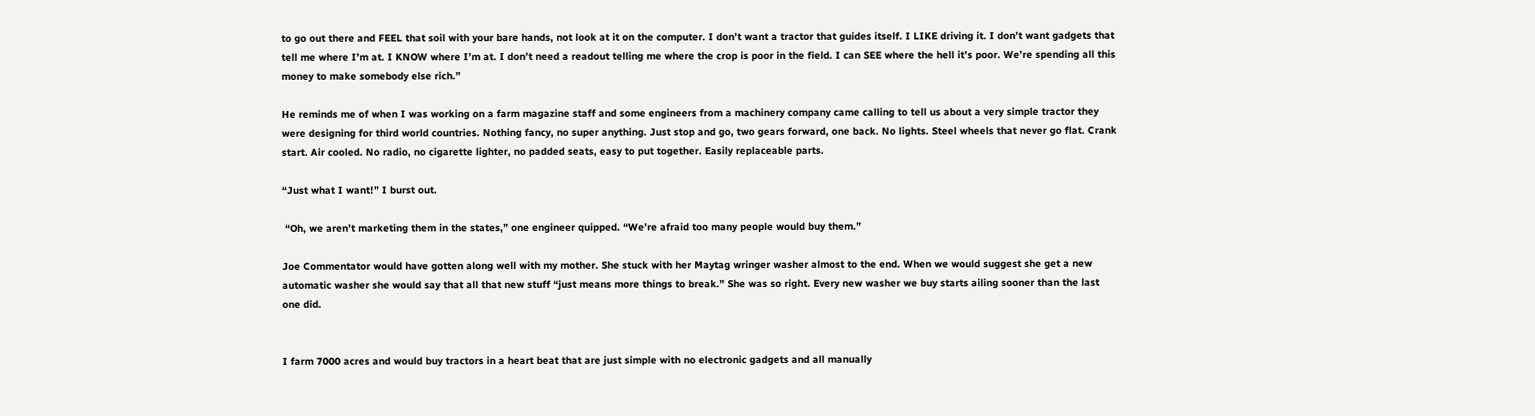to go out there and FEEL that soil with your bare hands, not look at it on the computer. I don’t want a tractor that guides itself. I LIKE driving it. I don’t want gadgets that tell me where I’m at. I KNOW where I’m at. I don’t need a readout telling me where the crop is poor in the field. I can SEE where the hell it’s poor. We’re spending all this money to make somebody else rich.”

He reminds me of when I was working on a farm magazine staff and some engineers from a machinery company came calling to tell us about a very simple tractor they were designing for third world countries. Nothing fancy, no super anything. Just stop and go, two gears forward, one back. No lights. Steel wheels that never go flat. Crank start. Air cooled. No radio, no cigarette lighter, no padded seats, easy to put together. Easily replaceable parts.

“Just what I want!” I burst out.

 “Oh, we aren’t marketing them in the states,” one engineer quipped. “We’re afraid too many people would buy them.”

Joe Commentator would have gotten along well with my mother. She stuck with her Maytag wringer washer almost to the end. When we would suggest she get a new automatic washer she would say that all that new stuff “just means more things to break.” She was so right. Every new washer we buy starts ailing sooner than the last one did.


I farm 7000 acres and would buy tractors in a heart beat that are just simple with no electronic gadgets and all manually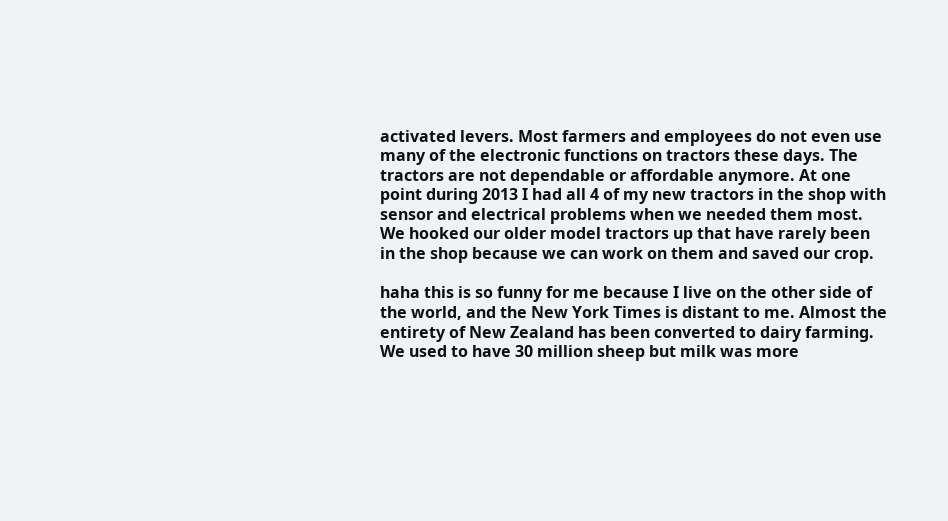activated levers. Most farmers and employees do not even use many of the electronic functions on tractors these days. The tractors are not dependable or affordable anymore. At one point during 2013 I had all 4 of my new tractors in the shop with sensor and electrical problems when we needed them most. We hooked our older model tractors up that have rarely been in the shop because we can work on them and saved our crop.

haha this is so funny for me because I live on the other side of the world, and the New York Times is distant to me. Almost the entirety of New Zealand has been converted to dairy farming. We used to have 30 million sheep but milk was more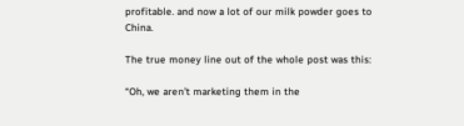profitable. and now a lot of our milk powder goes to China.

The true money line out of the whole post was this:

“Oh, we aren’t marketing them in the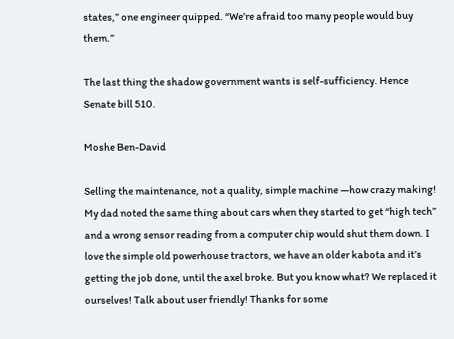states,” one engineer quipped. “We’re afraid too many people would buy them.”

The last thing the shadow government wants is self-sufficiency. Hence Senate bill 510.

Moshe Ben-David

Selling the maintenance, not a quality, simple machine —how crazy making! My dad noted the same thing about cars when they started to get “high tech” and a wrong sensor reading from a computer chip would shut them down. I love the simple old powerhouse tractors, we have an older kabota and it’s getting the job done, until the axel broke. But you know what? We replaced it ourselves! Talk about user friendly! Thanks for some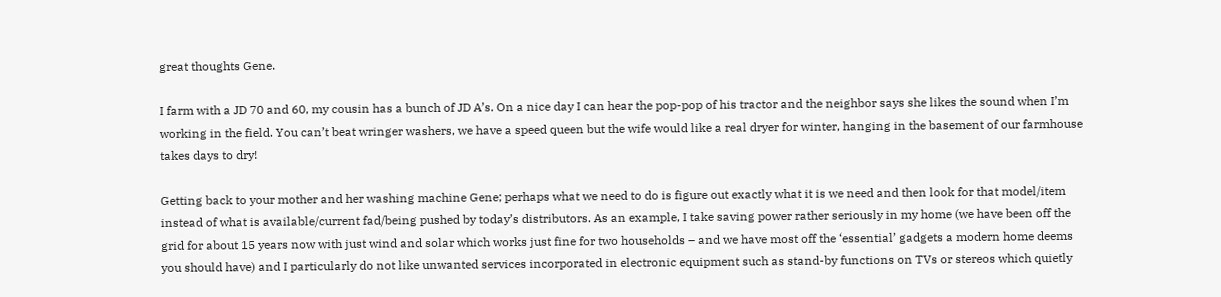great thoughts Gene.

I farm with a JD 70 and 60, my cousin has a bunch of JD A’s. On a nice day I can hear the pop-pop of his tractor and the neighbor says she likes the sound when I’m working in the field. You can’t beat wringer washers, we have a speed queen but the wife would like a real dryer for winter, hanging in the basement of our farmhouse takes days to dry!

Getting back to your mother and her washing machine Gene; perhaps what we need to do is figure out exactly what it is we need and then look for that model/item instead of what is available/current fad/being pushed by today’s distributors. As an example, I take saving power rather seriously in my home (we have been off the grid for about 15 years now with just wind and solar which works just fine for two households – and we have most off the ‘essential’ gadgets a modern home deems you should have) and I particularly do not like unwanted services incorporated in electronic equipment such as stand-by functions on TVs or stereos which quietly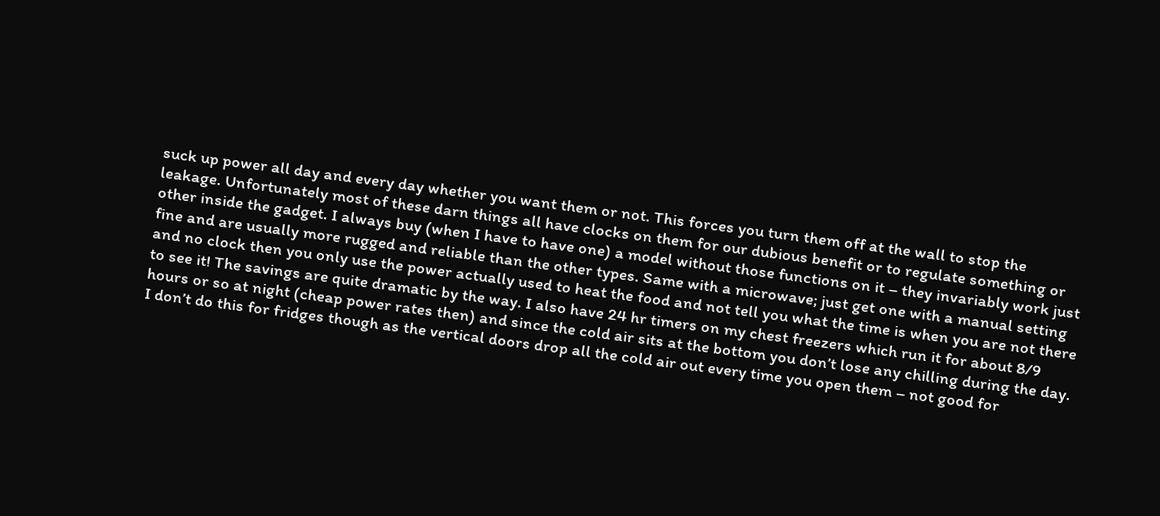suck up power all day and every day whether you want them or not. This forces you turn them off at the wall to stop the leakage. Unfortunately most of these darn things all have clocks on them for our dubious benefit or to regulate something or other inside the gadget. I always buy (when I have to have one) a model without those functions on it – they invariably work just fine and are usually more rugged and reliable than the other types. Same with a microwave; just get one with a manual setting and no clock then you only use the power actually used to heat the food and not tell you what the time is when you are not there to see it! The savings are quite dramatic by the way. I also have 24 hr timers on my chest freezers which run it for about 8/9 hours or so at night (cheap power rates then) and since the cold air sits at the bottom you don’t lose any chilling during the day. I don’t do this for fridges though as the vertical doors drop all the cold air out every time you open them – not good for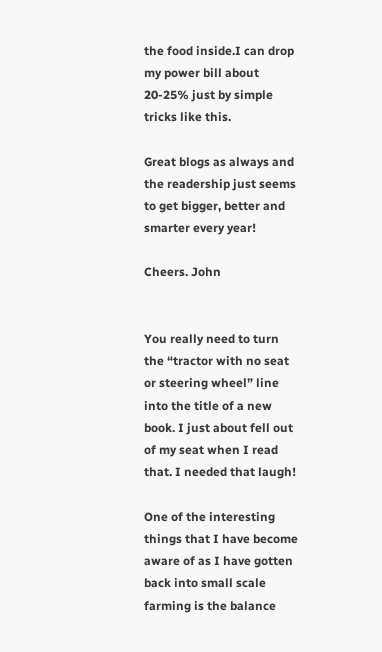the food inside.I can drop my power bill about 20-25% just by simple tricks like this.

Great blogs as always and the readership just seems to get bigger, better and smarter every year!

Cheers. John


You really need to turn the “tractor with no seat or steering wheel” line into the title of a new book. I just about fell out of my seat when I read that. I needed that laugh!

One of the interesting things that I have become aware of as I have gotten back into small scale farming is the balance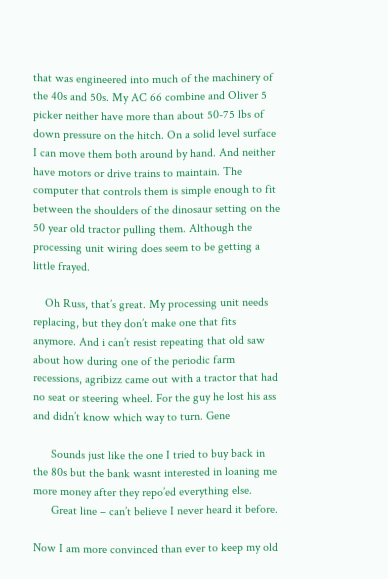that was engineered into much of the machinery of the 40s and 50s. My AC 66 combine and Oliver 5 picker neither have more than about 50-75 lbs of down pressure on the hitch. On a solid level surface I can move them both around by hand. And neither have motors or drive trains to maintain. The computer that controls them is simple enough to fit between the shoulders of the dinosaur setting on the 50 year old tractor pulling them. Although the processing unit wiring does seem to be getting a little frayed.

    Oh Russ, that’s great. My processing unit needs replacing, but they don’t make one that fits anymore. And i can’t resist repeating that old saw about how during one of the periodic farm recessions, agribizz came out with a tractor that had no seat or steering wheel. For the guy he lost his ass and didn’t know which way to turn. Gene

      Sounds just like the one I tried to buy back in the 80s but the bank wasnt interested in loaning me more money after they repo’ed everything else.
      Great line – can’t believe I never heard it before.

Now I am more convinced than ever to keep my old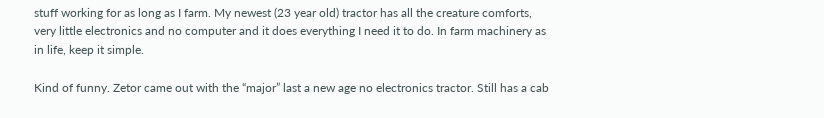stuff working for as long as I farm. My newest (23 year old) tractor has all the creature comforts, very little electronics and no computer and it does everything I need it to do. In farm machinery as in life, keep it simple.

Kind of funny. Zetor came out with the “major” last a new age no electronics tractor. Still has a cab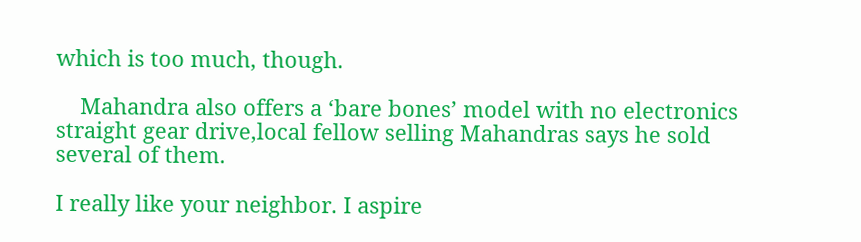which is too much, though.

    Mahandra also offers a ‘bare bones’ model with no electronics straight gear drive,local fellow selling Mahandras says he sold several of them.

I really like your neighbor. I aspire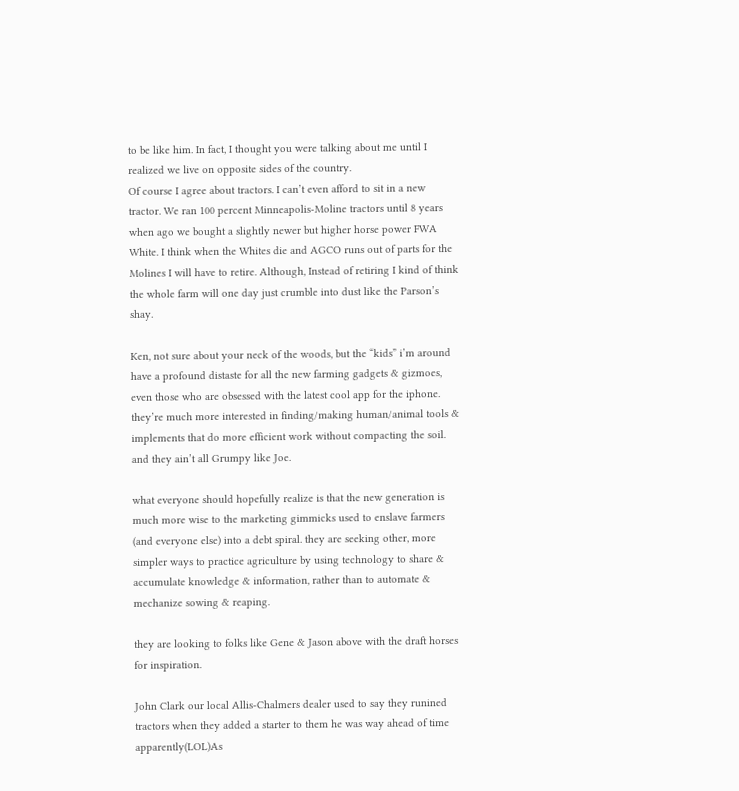to be like him. In fact, I thought you were talking about me until I realized we live on opposite sides of the country.
Of course I agree about tractors. I can’t even afford to sit in a new tractor. We ran 100 percent Minneapolis-Moline tractors until 8 years when ago we bought a slightly newer but higher horse power FWA White. I think when the Whites die and AGCO runs out of parts for the Molines I will have to retire. Although, Instead of retiring I kind of think the whole farm will one day just crumble into dust like the Parson’s shay.

Ken, not sure about your neck of the woods, but the “kids” i’m around have a profound distaste for all the new farming gadgets & gizmoes, even those who are obsessed with the latest cool app for the iphone. they’re much more interested in finding/making human/animal tools & implements that do more efficient work without compacting the soil. and they ain’t all Grumpy like Joe.

what everyone should hopefully realize is that the new generation is much more wise to the marketing gimmicks used to enslave farmers (and everyone else) into a debt spiral. they are seeking other, more simpler ways to practice agriculture by using technology to share & accumulate knowledge & information, rather than to automate & mechanize sowing & reaping.

they are looking to folks like Gene & Jason above with the draft horses for inspiration.

John Clark our local Allis-Chalmers dealer used to say they runined tractors when they added a starter to them he was way ahead of time apparently(LOL)As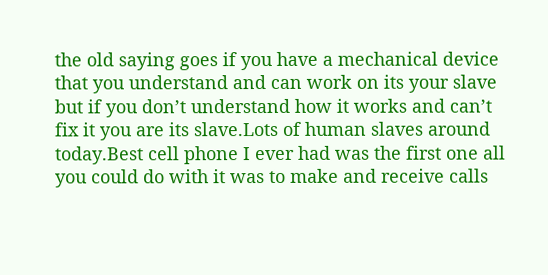the old saying goes if you have a mechanical device that you understand and can work on its your slave but if you don’t understand how it works and can’t fix it you are its slave.Lots of human slaves around today.Best cell phone I ever had was the first one all you could do with it was to make and receive calls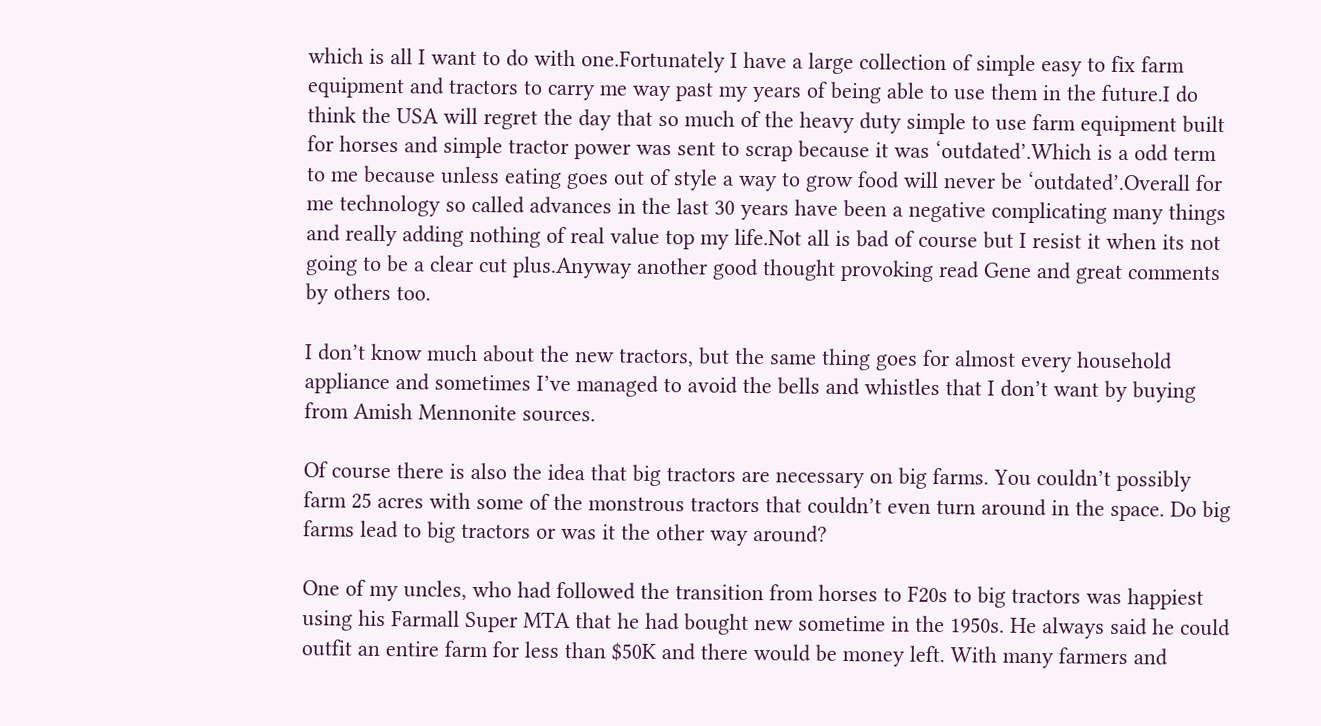which is all I want to do with one.Fortunately I have a large collection of simple easy to fix farm equipment and tractors to carry me way past my years of being able to use them in the future.I do think the USA will regret the day that so much of the heavy duty simple to use farm equipment built for horses and simple tractor power was sent to scrap because it was ‘outdated’.Which is a odd term to me because unless eating goes out of style a way to grow food will never be ‘outdated’.Overall for me technology so called advances in the last 30 years have been a negative complicating many things and really adding nothing of real value top my life.Not all is bad of course but I resist it when its not going to be a clear cut plus.Anyway another good thought provoking read Gene and great comments by others too.

I don’t know much about the new tractors, but the same thing goes for almost every household appliance and sometimes I’ve managed to avoid the bells and whistles that I don’t want by buying from Amish Mennonite sources.

Of course there is also the idea that big tractors are necessary on big farms. You couldn’t possibly farm 25 acres with some of the monstrous tractors that couldn’t even turn around in the space. Do big farms lead to big tractors or was it the other way around?

One of my uncles, who had followed the transition from horses to F20s to big tractors was happiest using his Farmall Super MTA that he had bought new sometime in the 1950s. He always said he could outfit an entire farm for less than $50K and there would be money left. With many farmers and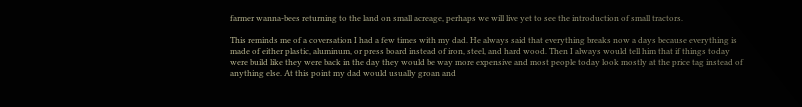farmer wanna-bees returning to the land on small acreage, perhaps we will live yet to see the introduction of small tractors.

This reminds me of a coversation I had a few times with my dad. He always said that everything breaks now a days because everything is made of either plastic, aluminum, or press board instead of iron, steel, and hard wood. Then I always would tell him that if things today were build like they were back in the day they would be way more expensive and most people today look mostly at the price tag instead of anything else. At this point my dad would usually groan and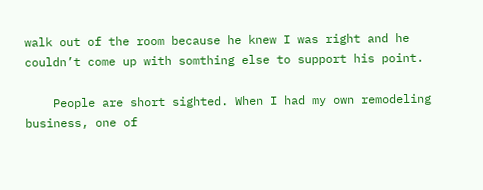walk out of the room because he knew I was right and he couldn’t come up with somthing else to support his point.

    People are short sighted. When I had my own remodeling business, one of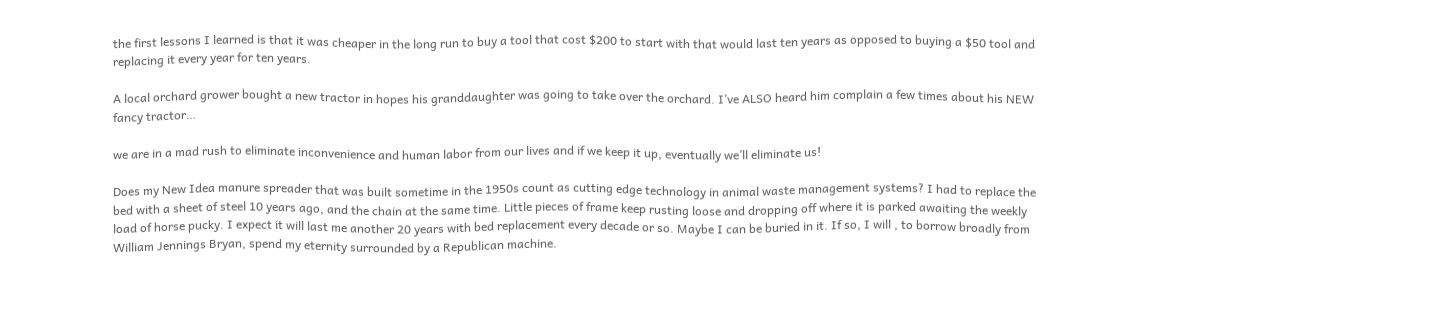the first lessons I learned is that it was cheaper in the long run to buy a tool that cost $200 to start with that would last ten years as opposed to buying a $50 tool and replacing it every year for ten years.

A local orchard grower bought a new tractor in hopes his granddaughter was going to take over the orchard. I’ve ALSO heard him complain a few times about his NEW fancy tractor…

we are in a mad rush to eliminate inconvenience and human labor from our lives and if we keep it up, eventually we’ll eliminate us!

Does my New Idea manure spreader that was built sometime in the 1950s count as cutting edge technology in animal waste management systems? I had to replace the bed with a sheet of steel 10 years ago, and the chain at the same time. Little pieces of frame keep rusting loose and dropping off where it is parked awaiting the weekly load of horse pucky. I expect it will last me another 20 years with bed replacement every decade or so. Maybe I can be buried in it. If so, I will , to borrow broadly from William Jennings Bryan, spend my eternity surrounded by a Republican machine.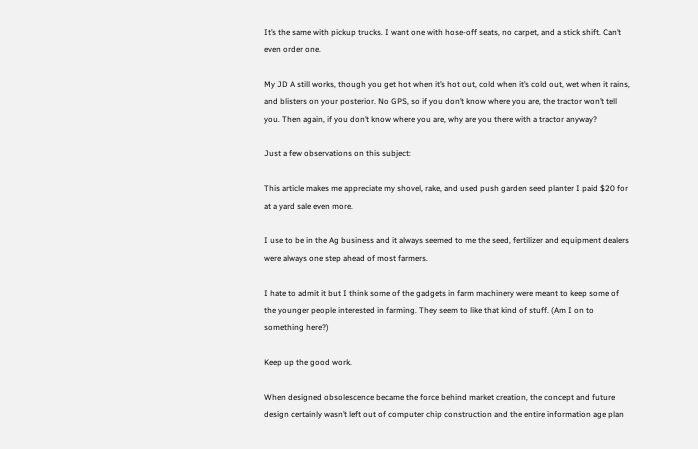It’s the same with pickup trucks. I want one with hose-off seats, no carpet, and a stick shift. Can’t even order one.

My JD A still works, though you get hot when it’s hot out, cold when it’s cold out, wet when it rains, and blisters on your posterior. No GPS, so if you don’t know where you are, the tractor won’t tell you. Then again, if you don’t know where you are, why are you there with a tractor anyway?

Just a few observations on this subject:

This article makes me appreciate my shovel, rake, and used push garden seed planter I paid $20 for at a yard sale even more.

I use to be in the Ag business and it always seemed to me the seed, fertilizer and equipment dealers were always one step ahead of most farmers.

I hate to admit it but I think some of the gadgets in farm machinery were meant to keep some of the younger people interested in farming. They seem to like that kind of stuff. (Am I on to something here?)

Keep up the good work.

When designed obsolescence became the force behind market creation, the concept and future design certainly wasn’t left out of computer chip construction and the entire information age plan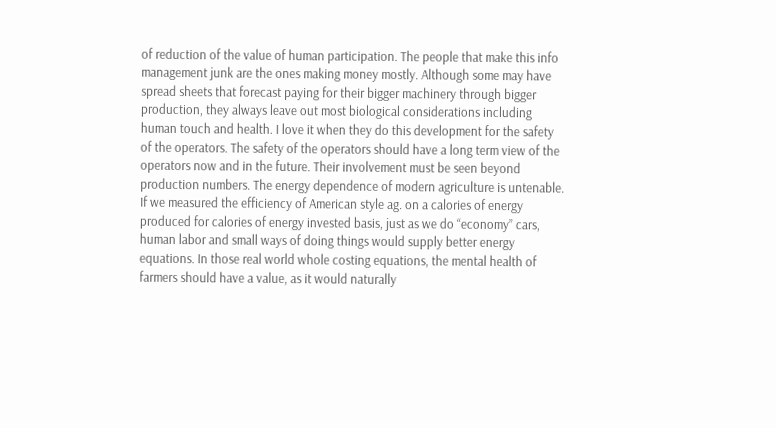of reduction of the value of human participation. The people that make this info management junk are the ones making money mostly. Although some may have spread sheets that forecast paying for their bigger machinery through bigger production, they always leave out most biological considerations including human touch and health. I love it when they do this development for the safety of the operators. The safety of the operators should have a long term view of the operators now and in the future. Their involvement must be seen beyond production numbers. The energy dependence of modern agriculture is untenable. If we measured the efficiency of American style ag. on a calories of energy produced for calories of energy invested basis, just as we do “economy” cars, human labor and small ways of doing things would supply better energy equations. In those real world whole costing equations, the mental health of farmers should have a value, as it would naturally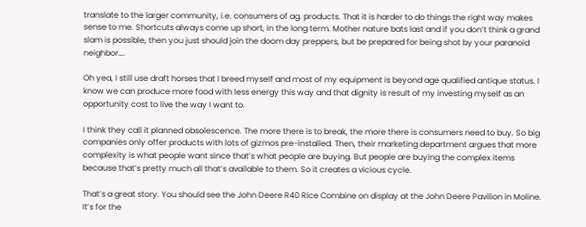translate to the larger community, i.e. consumers of ag. products. That it is harder to do things the right way makes sense to me. Shortcuts always come up short, in the long term. Mother nature bats last and if you don’t think a grand slam is possible, then you just should join the doom day preppers, but be prepared for being shot by your paranoid neighbor….

Oh yea, I still use draft horses that I breed myself and most of my equipment is beyond age qualified antique status. I know we can produce more food with less energy this way and that dignity is result of my investing myself as an opportunity cost to live the way I want to.

I think they call it planned obsolescence. The more there is to break, the more there is consumers need to buy. So big companies only offer products with lots of gizmos pre-installed. Then, their marketing department argues that more complexity is what people want since that’s what people are buying. But people are buying the complex items because that’s pretty much all that’s available to them. So it creates a vicious cycle.

That’s a great story. You should see the John Deere R40 Rice Combine on display at the John Deere Pavilion in Moline. It’s for the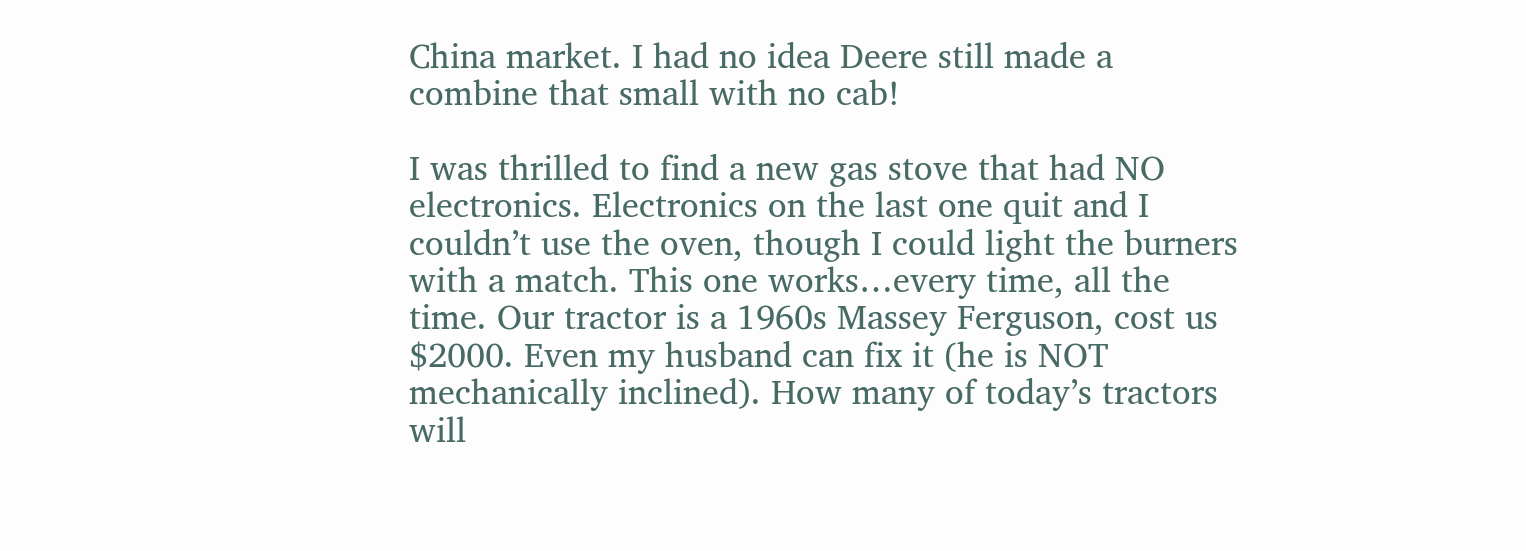China market. I had no idea Deere still made a combine that small with no cab!

I was thrilled to find a new gas stove that had NO electronics. Electronics on the last one quit and I couldn’t use the oven, though I could light the burners with a match. This one works…every time, all the time. Our tractor is a 1960s Massey Ferguson, cost us $2000. Even my husband can fix it (he is NOT mechanically inclined). How many of today’s tractors will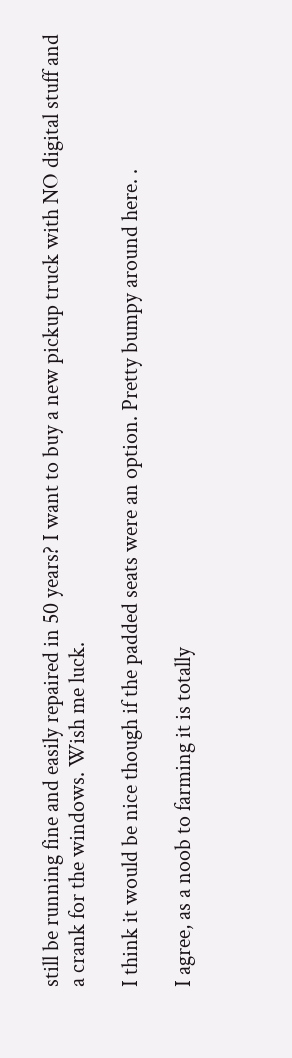still be running fine and easily repaired in 50 years? I want to buy a new pickup truck with NO digital stuff and a crank for the windows. Wish me luck.

I think it would be nice though if the padded seats were an option. Pretty bumpy around here. .

I agree, as a noob to farming it is totally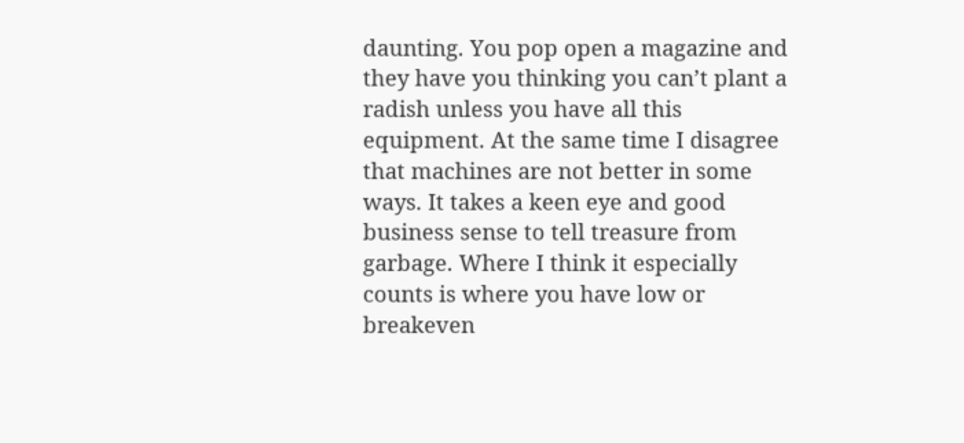daunting. You pop open a magazine and they have you thinking you can’t plant a radish unless you have all this equipment. At the same time I disagree that machines are not better in some ways. It takes a keen eye and good business sense to tell treasure from garbage. Where I think it especially counts is where you have low or breakeven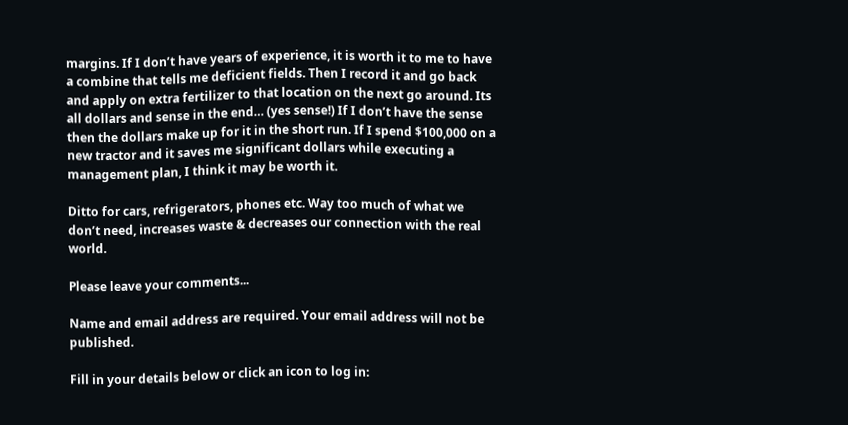margins. If I don’t have years of experience, it is worth it to me to have a combine that tells me deficient fields. Then I record it and go back and apply on extra fertilizer to that location on the next go around. Its all dollars and sense in the end… (yes sense!) If I don’t have the sense then the dollars make up for it in the short run. If I spend $100,000 on a new tractor and it saves me significant dollars while executing a management plan, I think it may be worth it.

Ditto for cars, refrigerators, phones etc. Way too much of what we don’t need, increases waste & decreases our connection with the real world.

Please leave your comments...

Name and email address are required. Your email address will not be published.

Fill in your details below or click an icon to log in: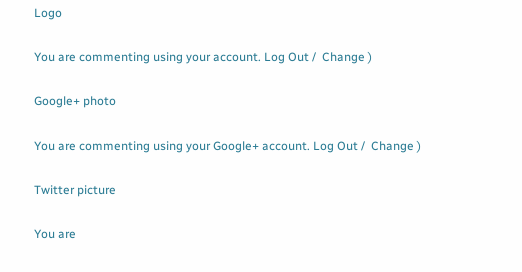Logo

You are commenting using your account. Log Out /  Change )

Google+ photo

You are commenting using your Google+ account. Log Out /  Change )

Twitter picture

You are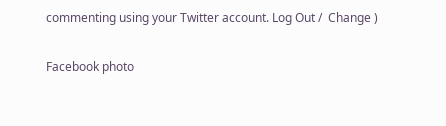commenting using your Twitter account. Log Out /  Change )

Facebook photo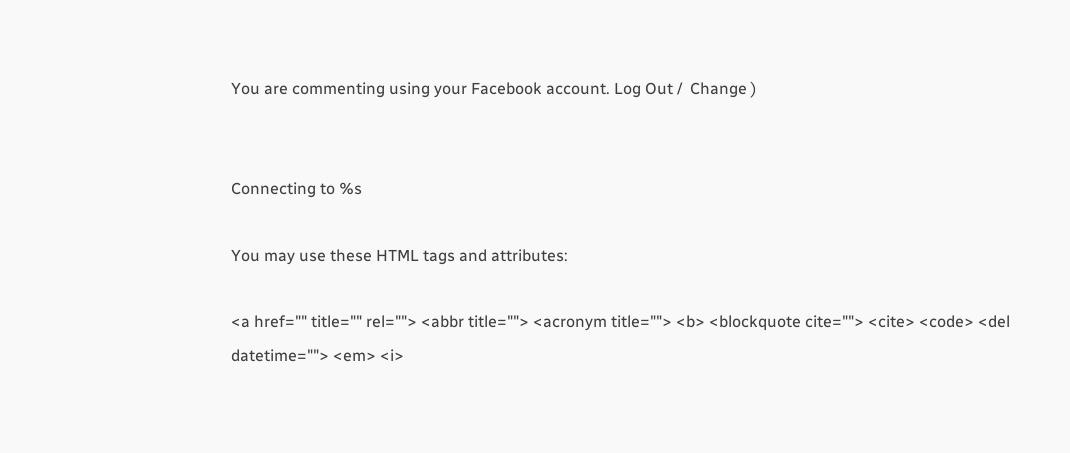You are commenting using your Facebook account. Log Out /  Change )


Connecting to %s

You may use these HTML tags and attributes:

<a href="" title="" rel=""> <abbr title=""> <acronym title=""> <b> <blockquote cite=""> <cite> <code> <del datetime=""> <em> <i>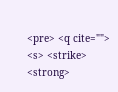<pre> <q cite=""> <s> <strike> <strong>